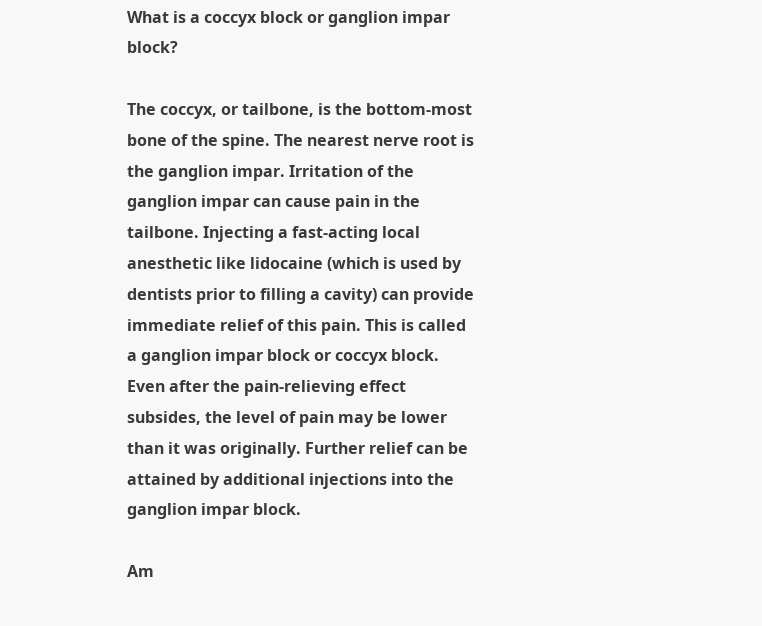What is a coccyx block or ganglion impar block?

The coccyx, or tailbone, is the bottom-most bone of the spine. The nearest nerve root is the ganglion impar. Irritation of the ganglion impar can cause pain in the tailbone. Injecting a fast-acting local anesthetic like lidocaine (which is used by dentists prior to filling a cavity) can provide immediate relief of this pain. This is called a ganglion impar block or coccyx block. Even after the pain-relieving effect subsides, the level of pain may be lower than it was originally. Further relief can be attained by additional injections into the ganglion impar block.

Am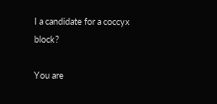I a candidate for a coccyx block?

You are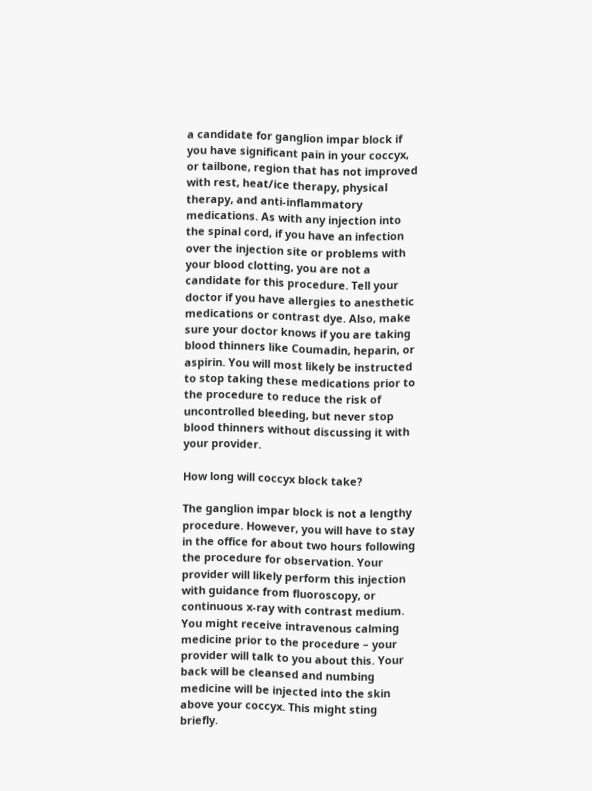a candidate for ganglion impar block if you have significant pain in your coccyx, or tailbone, region that has not improved with rest, heat/ice therapy, physical therapy, and anti-inflammatory medications. As with any injection into the spinal cord, if you have an infection over the injection site or problems with your blood clotting, you are not a candidate for this procedure. Tell your doctor if you have allergies to anesthetic medications or contrast dye. Also, make sure your doctor knows if you are taking blood thinners like Coumadin, heparin, or aspirin. You will most likely be instructed to stop taking these medications prior to the procedure to reduce the risk of uncontrolled bleeding, but never stop blood thinners without discussing it with your provider.

How long will coccyx block take?

The ganglion impar block is not a lengthy procedure. However, you will have to stay in the office for about two hours following the procedure for observation. Your provider will likely perform this injection with guidance from fluoroscopy, or continuous x-ray with contrast medium. You might receive intravenous calming medicine prior to the procedure – your provider will talk to you about this. Your back will be cleansed and numbing medicine will be injected into the skin above your coccyx. This might sting briefly.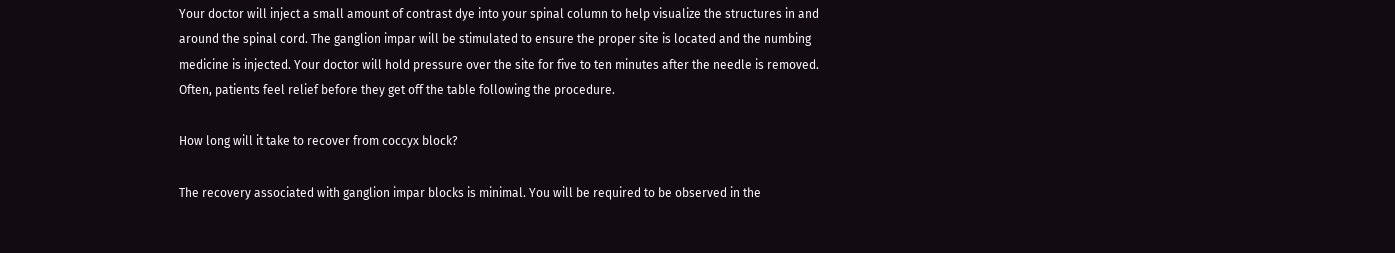Your doctor will inject a small amount of contrast dye into your spinal column to help visualize the structures in and around the spinal cord. The ganglion impar will be stimulated to ensure the proper site is located and the numbing medicine is injected. Your doctor will hold pressure over the site for five to ten minutes after the needle is removed. Often, patients feel relief before they get off the table following the procedure.

How long will it take to recover from coccyx block?

The recovery associated with ganglion impar blocks is minimal. You will be required to be observed in the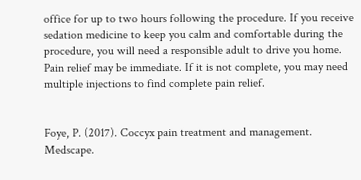office for up to two hours following the procedure. If you receive sedation medicine to keep you calm and comfortable during the procedure, you will need a responsible adult to drive you home. Pain relief may be immediate. If it is not complete, you may need multiple injections to find complete pain relief.


Foye, P. (2017). Coccyx pain treatment and management. Medscape.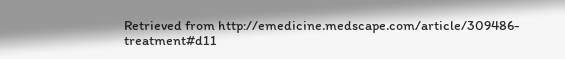Retrieved from http://emedicine.medscape.com/article/309486-treatment#d11